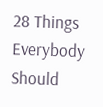28 Things Everybody Should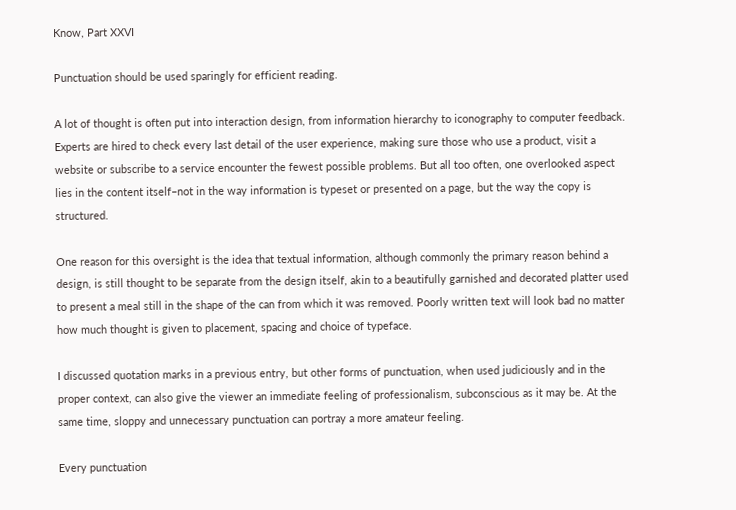Know, Part XXVI

Punctuation should be used sparingly for efficient reading.

A lot of thought is often put into interaction design, from information hierarchy to iconography to computer feedback. Experts are hired to check every last detail of the user experience, making sure those who use a product, visit a website or subscribe to a service encounter the fewest possible problems. But all too often, one overlooked aspect lies in the content itself–not in the way information is typeset or presented on a page, but the way the copy is structured.

One reason for this oversight is the idea that textual information, although commonly the primary reason behind a design, is still thought to be separate from the design itself, akin to a beautifully garnished and decorated platter used to present a meal still in the shape of the can from which it was removed. Poorly written text will look bad no matter how much thought is given to placement, spacing and choice of typeface.

I discussed quotation marks in a previous entry, but other forms of punctuation, when used judiciously and in the proper context, can also give the viewer an immediate feeling of professionalism, subconscious as it may be. At the same time, sloppy and unnecessary punctuation can portray a more amateur feeling.

Every punctuation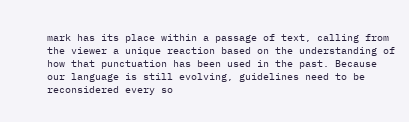mark has its place within a passage of text, calling from the viewer a unique reaction based on the understanding of how that punctuation has been used in the past. Because our language is still evolving, guidelines need to be reconsidered every so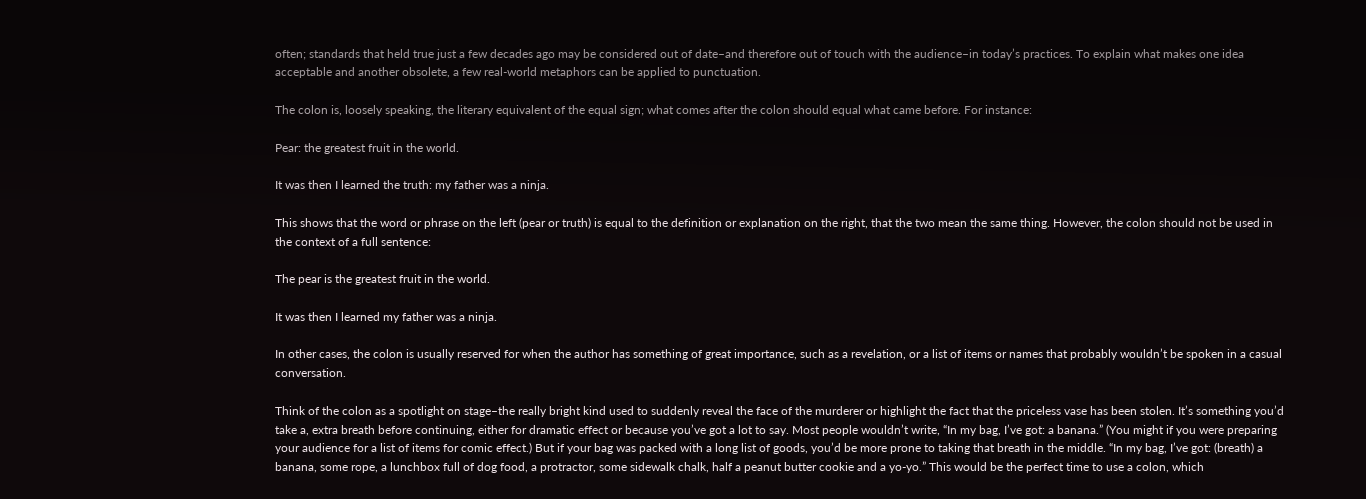often; standards that held true just a few decades ago may be considered out of date–and therefore out of touch with the audience–in today’s practices. To explain what makes one idea acceptable and another obsolete, a few real-world metaphors can be applied to punctuation.

The colon is, loosely speaking, the literary equivalent of the equal sign; what comes after the colon should equal what came before. For instance:

Pear: the greatest fruit in the world.

It was then I learned the truth: my father was a ninja.

This shows that the word or phrase on the left (pear or truth) is equal to the definition or explanation on the right, that the two mean the same thing. However, the colon should not be used in the context of a full sentence:

The pear is the greatest fruit in the world.

It was then I learned my father was a ninja.

In other cases, the colon is usually reserved for when the author has something of great importance, such as a revelation, or a list of items or names that probably wouldn’t be spoken in a casual conversation.

Think of the colon as a spotlight on stage–the really bright kind used to suddenly reveal the face of the murderer or highlight the fact that the priceless vase has been stolen. It’s something you’d take a, extra breath before continuing, either for dramatic effect or because you’ve got a lot to say. Most people wouldn’t write, “In my bag, I’ve got: a banana.” (You might if you were preparing your audience for a list of items for comic effect.) But if your bag was packed with a long list of goods, you’d be more prone to taking that breath in the middle. “In my bag, I’ve got: (breath) a banana, some rope, a lunchbox full of dog food, a protractor, some sidewalk chalk, half a peanut butter cookie and a yo-yo.” This would be the perfect time to use a colon, which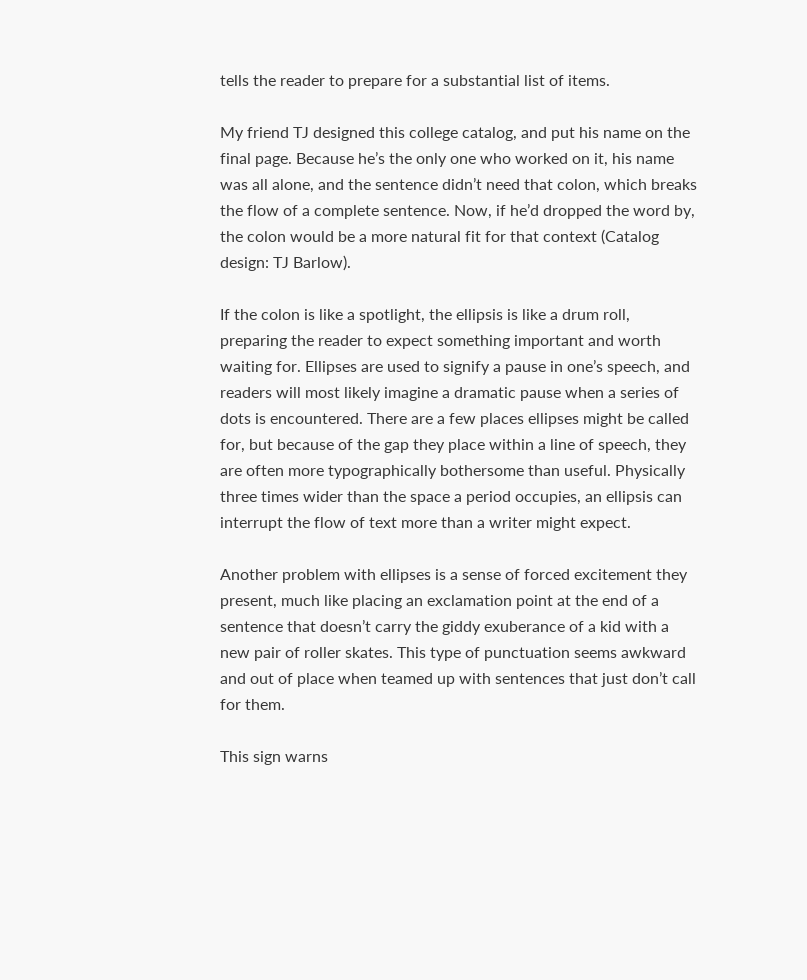tells the reader to prepare for a substantial list of items.

My friend TJ designed this college catalog, and put his name on the final page. Because he’s the only one who worked on it, his name was all alone, and the sentence didn’t need that colon, which breaks the flow of a complete sentence. Now, if he’d dropped the word by, the colon would be a more natural fit for that context (Catalog design: TJ Barlow).

If the colon is like a spotlight, the ellipsis is like a drum roll, preparing the reader to expect something important and worth waiting for. Ellipses are used to signify a pause in one’s speech, and readers will most likely imagine a dramatic pause when a series of dots is encountered. There are a few places ellipses might be called for, but because of the gap they place within a line of speech, they are often more typographically bothersome than useful. Physically three times wider than the space a period occupies, an ellipsis can interrupt the flow of text more than a writer might expect.

Another problem with ellipses is a sense of forced excitement they present, much like placing an exclamation point at the end of a sentence that doesn’t carry the giddy exuberance of a kid with a new pair of roller skates. This type of punctuation seems awkward and out of place when teamed up with sentences that just don’t call for them.

This sign warns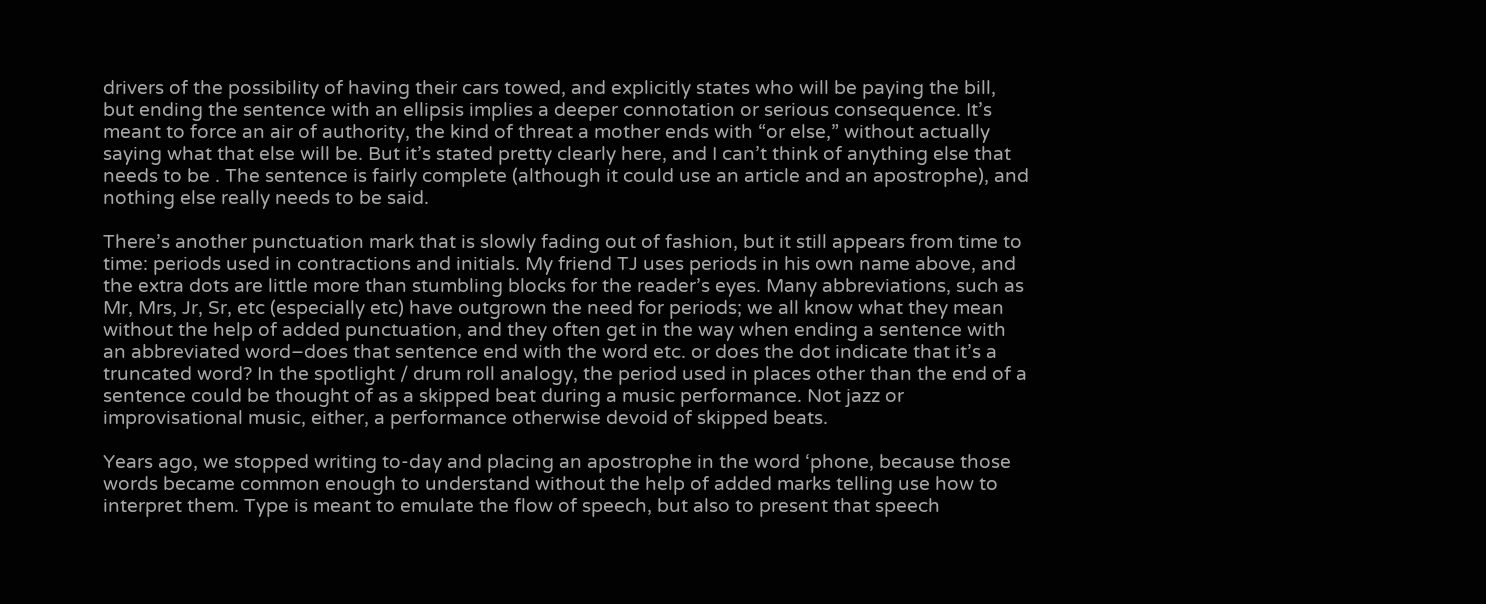drivers of the possibility of having their cars towed, and explicitly states who will be paying the bill, but ending the sentence with an ellipsis implies a deeper connotation or serious consequence. It’s meant to force an air of authority, the kind of threat a mother ends with “or else,” without actually saying what that else will be. But it’s stated pretty clearly here, and I can’t think of anything else that needs to be . The sentence is fairly complete (although it could use an article and an apostrophe), and nothing else really needs to be said.

There’s another punctuation mark that is slowly fading out of fashion, but it still appears from time to time: periods used in contractions and initials. My friend TJ uses periods in his own name above, and the extra dots are little more than stumbling blocks for the reader’s eyes. Many abbreviations, such as Mr, Mrs, Jr, Sr, etc (especially etc) have outgrown the need for periods; we all know what they mean without the help of added punctuation, and they often get in the way when ending a sentence with an abbreviated word–does that sentence end with the word etc. or does the dot indicate that it’s a truncated word? In the spotlight / drum roll analogy, the period used in places other than the end of a sentence could be thought of as a skipped beat during a music performance. Not jazz or improvisational music, either, a performance otherwise devoid of skipped beats.

Years ago, we stopped writing to-day and placing an apostrophe in the word ‘phone, because those words became common enough to understand without the help of added marks telling use how to interpret them. Type is meant to emulate the flow of speech, but also to present that speech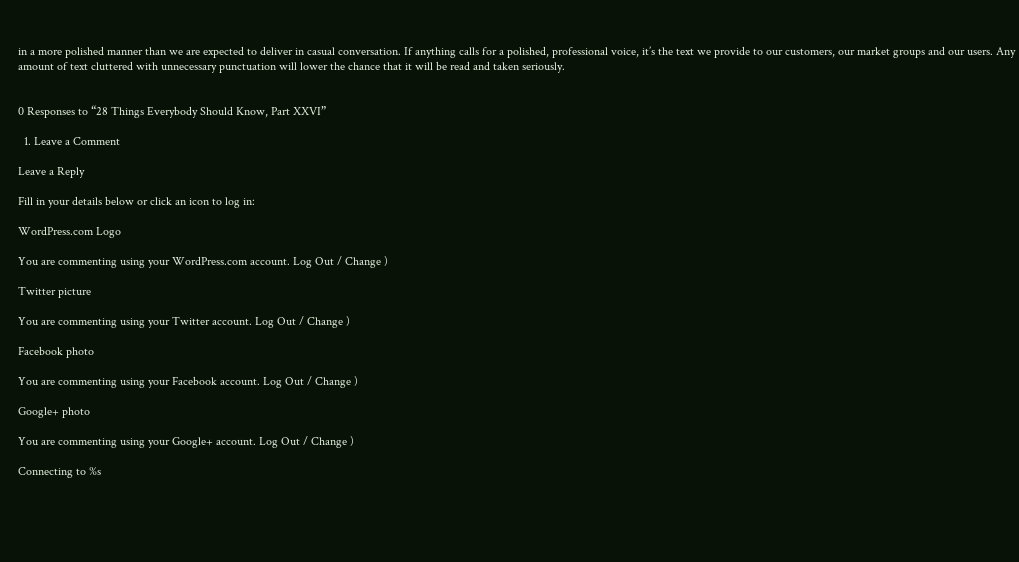in a more polished manner than we are expected to deliver in casual conversation. If anything calls for a polished, professional voice, it’s the text we provide to our customers, our market groups and our users. Any amount of text cluttered with unnecessary punctuation will lower the chance that it will be read and taken seriously.


0 Responses to “28 Things Everybody Should Know, Part XXVI”

  1. Leave a Comment

Leave a Reply

Fill in your details below or click an icon to log in:

WordPress.com Logo

You are commenting using your WordPress.com account. Log Out / Change )

Twitter picture

You are commenting using your Twitter account. Log Out / Change )

Facebook photo

You are commenting using your Facebook account. Log Out / Change )

Google+ photo

You are commenting using your Google+ account. Log Out / Change )

Connecting to %s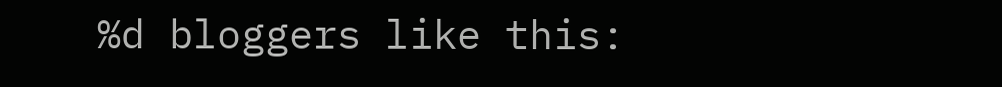%d bloggers like this: